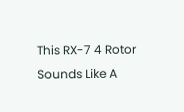This RX-7 4 Rotor Sounds Like A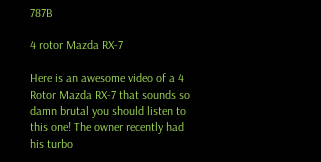787B

4 rotor Mazda RX-7

Here is an awesome video of a 4 Rotor Mazda RX-7 that sounds so damn brutal you should listen to this one! The owner recently had his turbo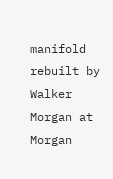manifold rebuilt by Walker Morgan at Morgan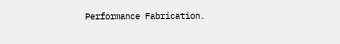Performance Fabrication.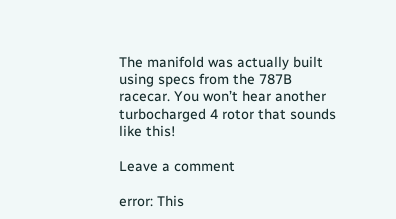The manifold was actually built using specs from the 787B racecar. You won’t hear another turbocharged 4 rotor that sounds like this!

Leave a comment

error: This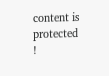content is protected !